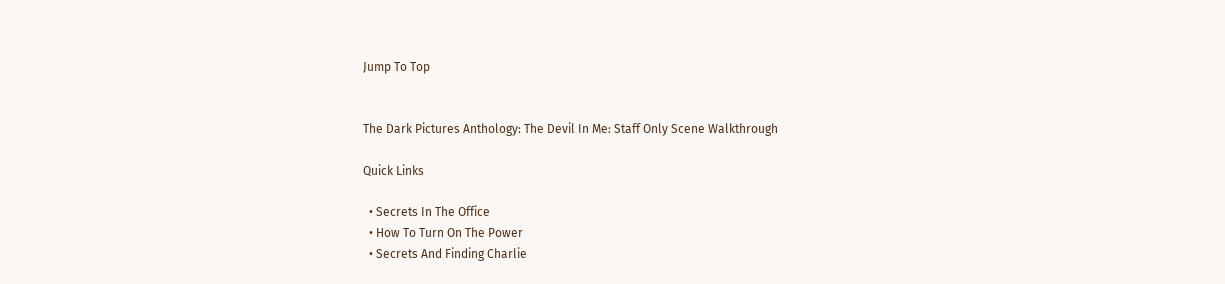Jump To Top


The Dark Pictures Anthology: The Devil In Me: Staff Only Scene Walkthrough

Quick Links

  • Secrets In The Office
  • How To Turn On The Power
  • Secrets And Finding Charlie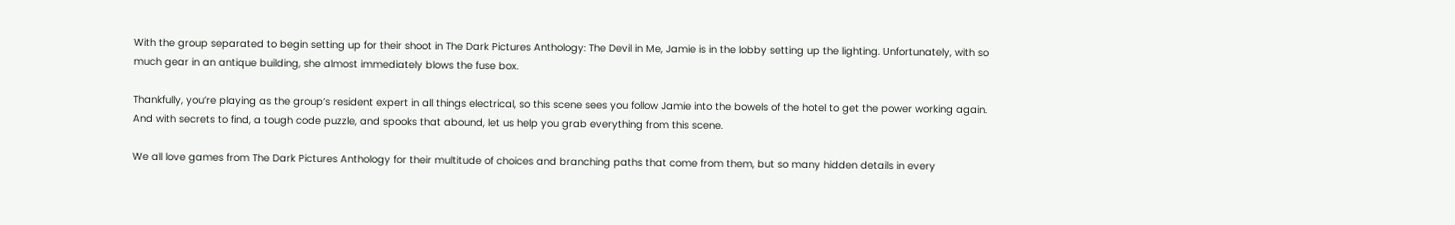With the group separated to begin setting up for their shoot in The Dark Pictures Anthology: The Devil in Me, Jamie is in the lobby setting up the lighting. Unfortunately, with so much gear in an antique building, she almost immediately blows the fuse box.

Thankfully, you’re playing as the group’s resident expert in all things electrical, so this scene sees you follow Jamie into the bowels of the hotel to get the power working again. And with secrets to find, a tough code puzzle, and spooks that abound, let us help you grab everything from this scene.

We all love games from The Dark Pictures Anthology for their multitude of choices and branching paths that come from them, but so many hidden details in every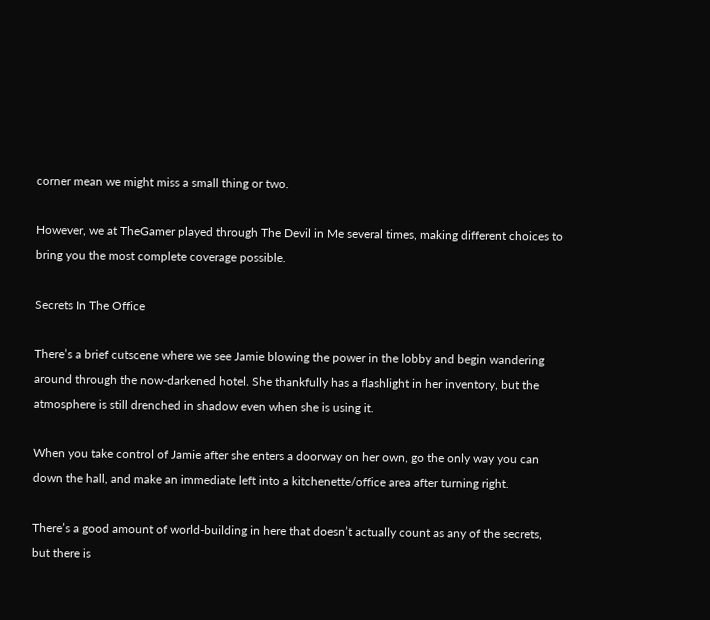corner mean we might miss a small thing or two.

However, we at TheGamer played through The Devil in Me several times, making different choices to bring you the most complete coverage possible.

Secrets In The Office

There’s a brief cutscene where we see Jamie blowing the power in the lobby and begin wandering around through the now-darkened hotel. She thankfully has a flashlight in her inventory, but the atmosphere is still drenched in shadow even when she is using it.

When you take control of Jamie after she enters a doorway on her own, go the only way you can down the hall, and make an immediate left into a kitchenette/office area after turning right.

There’s a good amount of world-building in here that doesn’t actually count as any of the secrets, but there is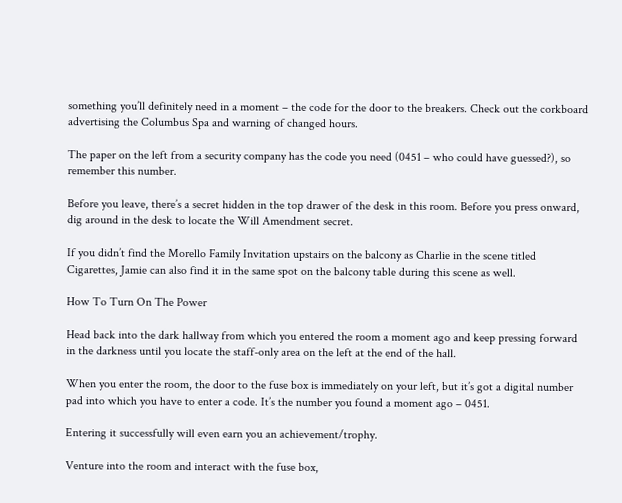something you’ll definitely need in a moment – the code for the door to the breakers. Check out the corkboard advertising the Columbus Spa and warning of changed hours.

The paper on the left from a security company has the code you need (0451 – who could have guessed?), so remember this number.

Before you leave, there’s a secret hidden in the top drawer of the desk in this room. Before you press onward, dig around in the desk to locate the Will Amendment secret.

If you didn’t find the Morello Family Invitation upstairs on the balcony as Charlie in the scene titled Cigarettes, Jamie can also find it in the same spot on the balcony table during this scene as well.

How To Turn On The Power

Head back into the dark hallway from which you entered the room a moment ago and keep pressing forward in the darkness until you locate the staff-only area on the left at the end of the hall.

When you enter the room, the door to the fuse box is immediately on your left, but it’s got a digital number pad into which you have to enter a code. It’s the number you found a moment ago – 0451.

Entering it successfully will even earn you an achievement/trophy.

Venture into the room and interact with the fuse box,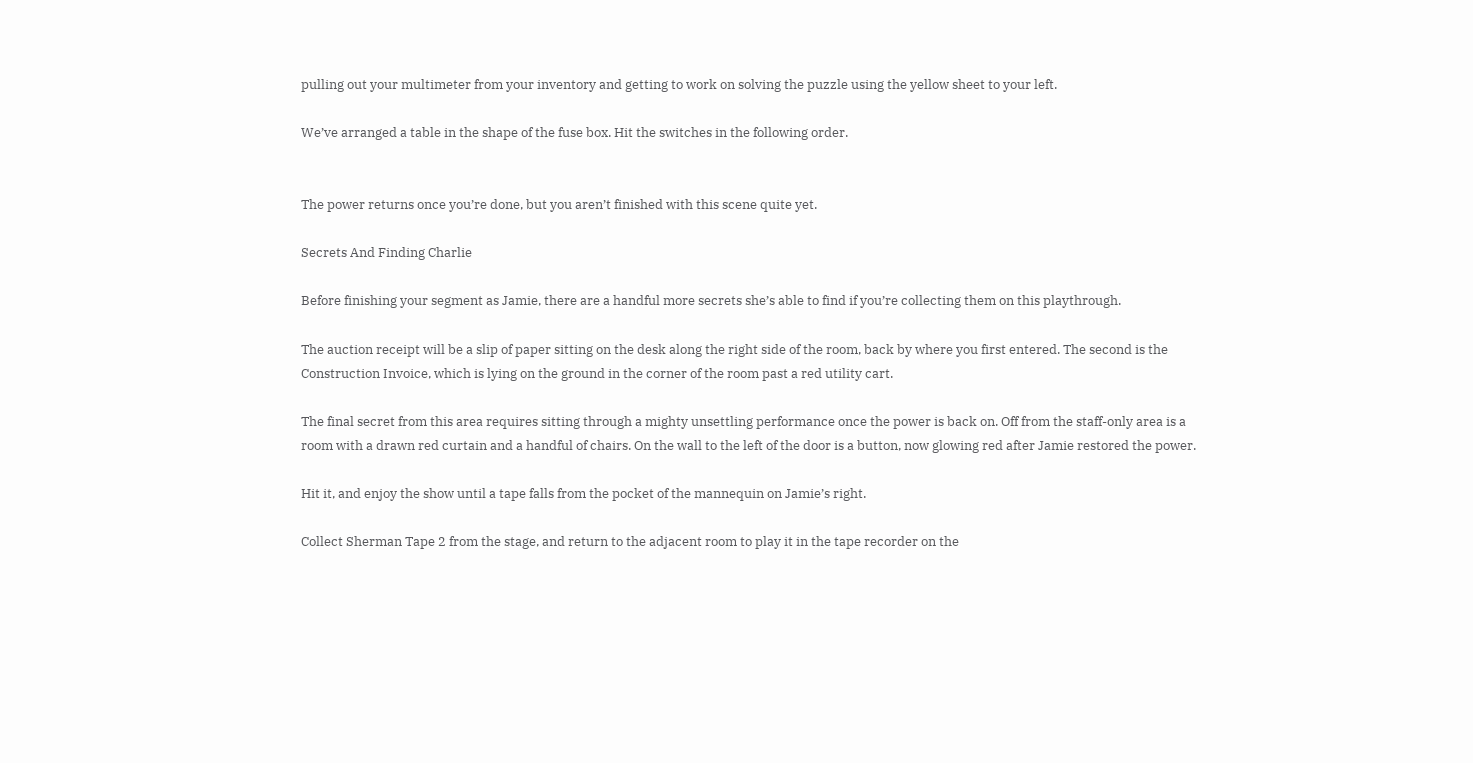pulling out your multimeter from your inventory and getting to work on solving the puzzle using the yellow sheet to your left.

We’ve arranged a table in the shape of the fuse box. Hit the switches in the following order.


The power returns once you’re done, but you aren’t finished with this scene quite yet.

Secrets And Finding Charlie

Before finishing your segment as Jamie, there are a handful more secrets she’s able to find if you’re collecting them on this playthrough.

The auction receipt will be a slip of paper sitting on the desk along the right side of the room, back by where you first entered. The second is the Construction Invoice, which is lying on the ground in the corner of the room past a red utility cart.

The final secret from this area requires sitting through a mighty unsettling performance once the power is back on. Off from the staff-only area is a room with a drawn red curtain and a handful of chairs. On the wall to the left of the door is a button, now glowing red after Jamie restored the power.

Hit it, and enjoy the show until a tape falls from the pocket of the mannequin on Jamie’s right.

Collect Sherman Tape 2 from the stage, and return to the adjacent room to play it in the tape recorder on the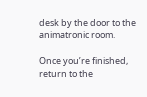desk by the door to the animatronic room.

Once you’re finished, return to the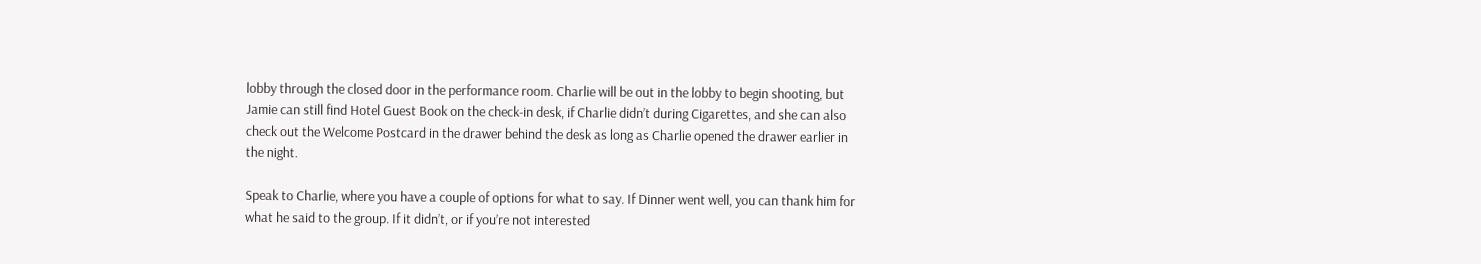lobby through the closed door in the performance room. Charlie will be out in the lobby to begin shooting, but Jamie can still find Hotel Guest Book on the check-in desk, if Charlie didn’t during Cigarettes, and she can also check out the Welcome Postcard in the drawer behind the desk as long as Charlie opened the drawer earlier in the night.

Speak to Charlie, where you have a couple of options for what to say. If Dinner went well, you can thank him for what he said to the group. If it didn’t, or if you’re not interested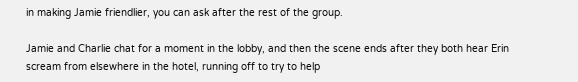in making Jamie friendlier, you can ask after the rest of the group.

Jamie and Charlie chat for a moment in the lobby, and then the scene ends after they both hear Erin scream from elsewhere in the hotel, running off to try to help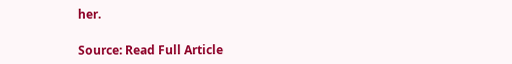her.

Source: Read Full Article